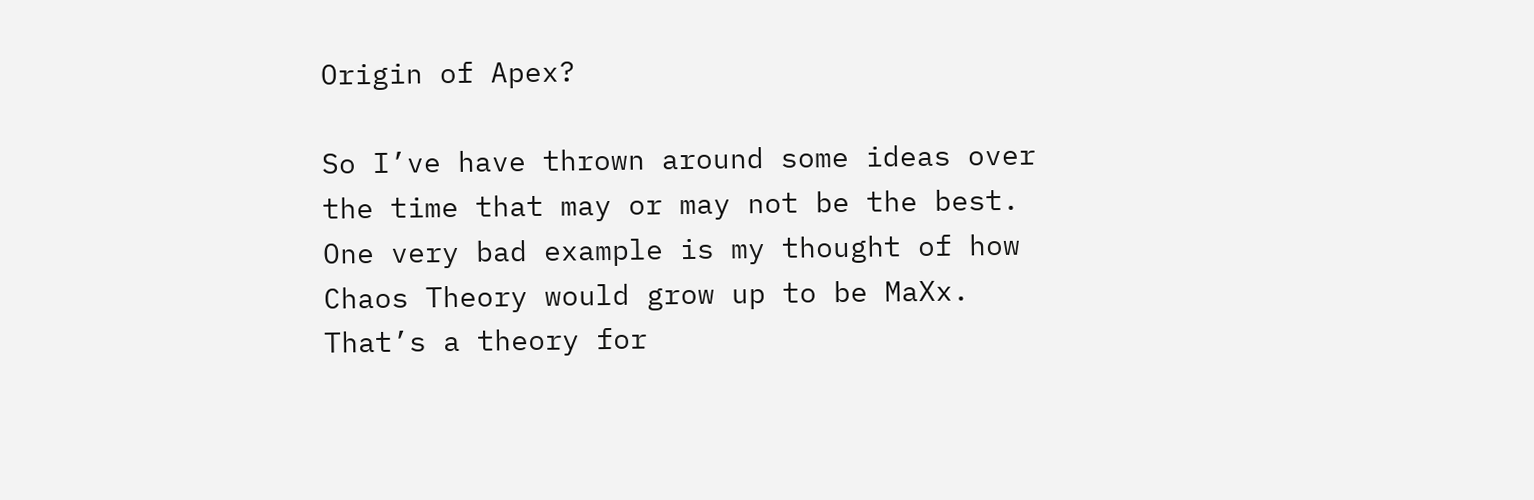Origin of Apex?

So I’ve have thrown around some ideas over the time that may or may not be the best. One very bad example is my thought of how Chaos Theory would grow up to be MaXx. That’s a theory for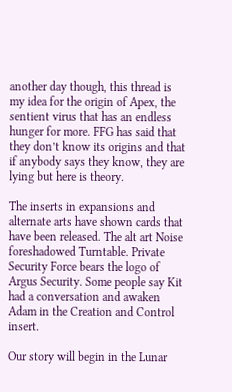another day though, this thread is my idea for the origin of Apex, the sentient virus that has an endless hunger for more. FFG has said that they don’t know its origins and that if anybody says they know, they are lying but here is theory.

The inserts in expansions and alternate arts have shown cards that have been released. The alt art Noise foreshadowed Turntable. Private Security Force bears the logo of Argus Security. Some people say Kit had a conversation and awaken Adam in the Creation and Control insert.

Our story will begin in the Lunar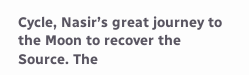Cycle, Nasir’s great journey to the Moon to recover the Source. The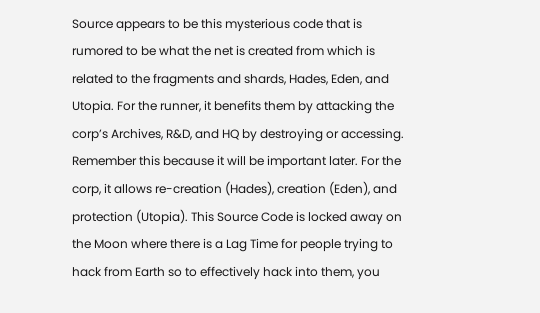Source appears to be this mysterious code that is rumored to be what the net is created from which is related to the fragments and shards, Hades, Eden, and Utopia. For the runner, it benefits them by attacking the corp’s Archives, R&D, and HQ by destroying or accessing. Remember this because it will be important later. For the corp, it allows re-creation (Hades), creation (Eden), and protection (Utopia). This Source Code is locked away on the Moon where there is a Lag Time for people trying to hack from Earth so to effectively hack into them, you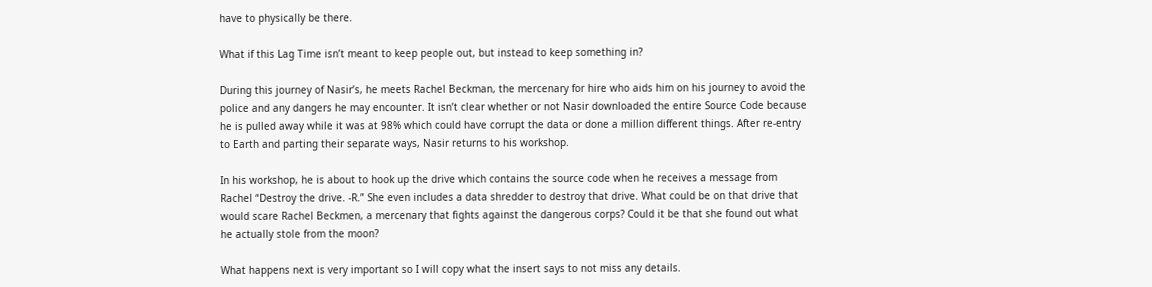have to physically be there.

What if this Lag Time isn’t meant to keep people out, but instead to keep something in?

During this journey of Nasir’s, he meets Rachel Beckman, the mercenary for hire who aids him on his journey to avoid the police and any dangers he may encounter. It isn’t clear whether or not Nasir downloaded the entire Source Code because he is pulled away while it was at 98% which could have corrupt the data or done a million different things. After re-entry to Earth and parting their separate ways, Nasir returns to his workshop.

In his workshop, he is about to hook up the drive which contains the source code when he receives a message from Rachel “Destroy the drive. -R.” She even includes a data shredder to destroy that drive. What could be on that drive that would scare Rachel Beckmen, a mercenary that fights against the dangerous corps? Could it be that she found out what he actually stole from the moon?

What happens next is very important so I will copy what the insert says to not miss any details.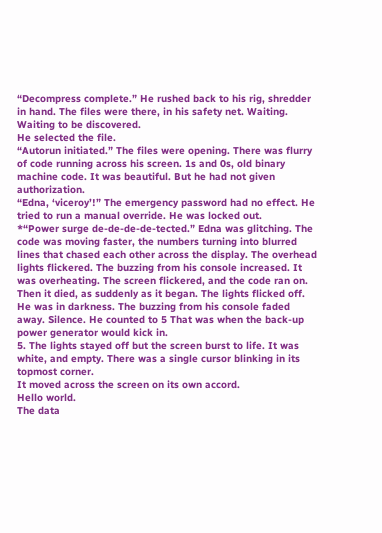“Decompress complete.” He rushed back to his rig, shredder in hand. The files were there, in his safety net. Waiting. Waiting to be discovered.
He selected the file.
“Autorun initiated.” The files were opening. There was flurry of code running across his screen. 1s and 0s, old binary machine code. It was beautiful. But he had not given authorization.
“Edna, ‘viceroy’!” The emergency password had no effect. He tried to run a manual override. He was locked out.
*“Power surge de-de-de-de-tected.” Edna was glitching. The code was moving faster, the numbers turning into blurred lines that chased each other across the display. The overhead lights flickered. The buzzing from his console increased. It was overheating. The screen flickered, and the code ran on.
Then it died, as suddenly as it began. The lights flicked off. He was in darkness. The buzzing from his console faded away. Silence. He counted to 5 That was when the back-up power generator would kick in.
5. The lights stayed off but the screen burst to life. It was white, and empty. There was a single cursor blinking in its topmost corner.
It moved across the screen on its own accord.
Hello world.
The data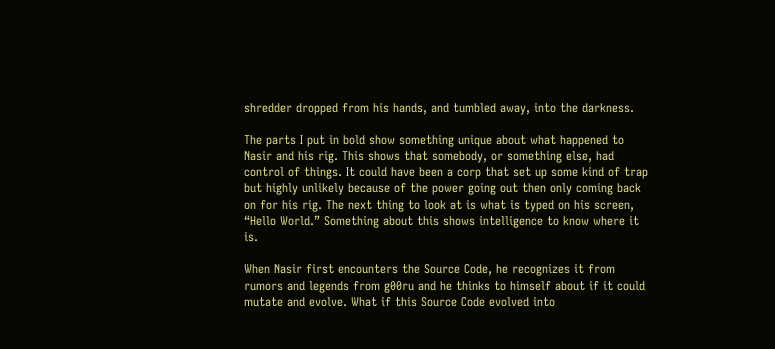shredder dropped from his hands, and tumbled away, into the darkness.

The parts I put in bold show something unique about what happened to Nasir and his rig. This shows that somebody, or something else, had control of things. It could have been a corp that set up some kind of trap but highly unlikely because of the power going out then only coming back on for his rig. The next thing to look at is what is typed on his screen, “Hello World.” Something about this shows intelligence to know where it is.

When Nasir first encounters the Source Code, he recognizes it from rumors and legends from g00ru and he thinks to himself about if it could mutate and evolve. What if this Source Code evolved into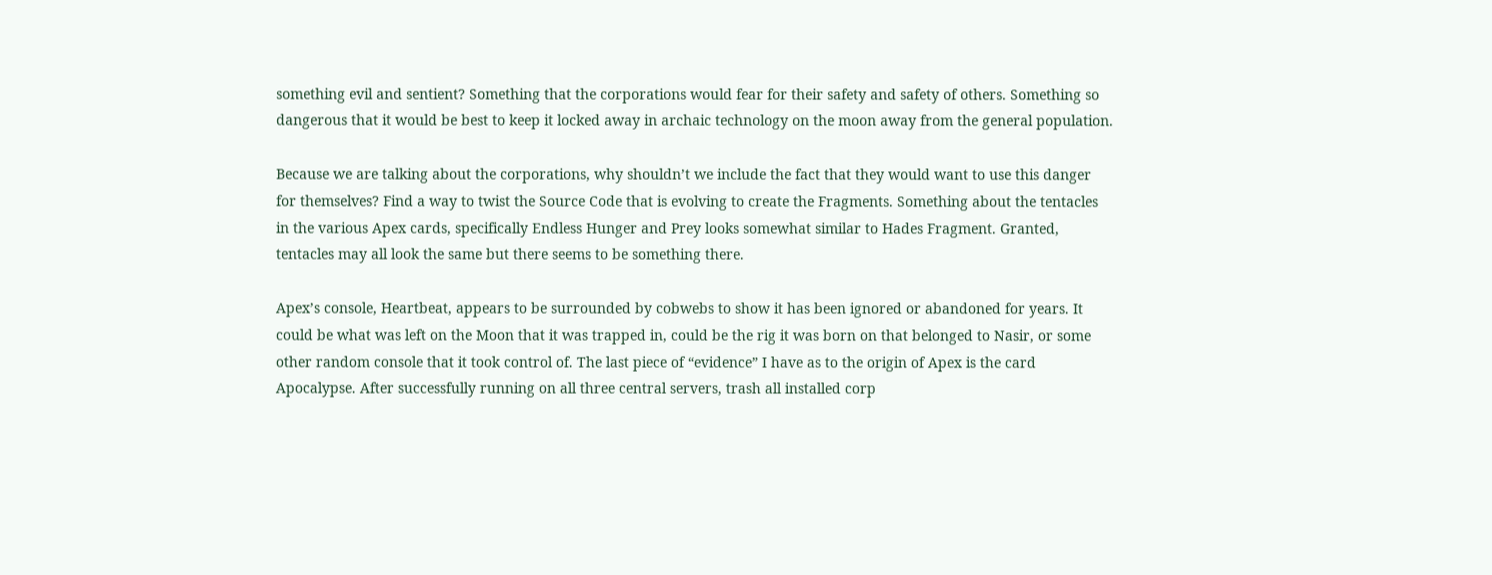something evil and sentient? Something that the corporations would fear for their safety and safety of others. Something so dangerous that it would be best to keep it locked away in archaic technology on the moon away from the general population.

Because we are talking about the corporations, why shouldn’t we include the fact that they would want to use this danger for themselves? Find a way to twist the Source Code that is evolving to create the Fragments. Something about the tentacles in the various Apex cards, specifically Endless Hunger and Prey looks somewhat similar to Hades Fragment. Granted, tentacles may all look the same but there seems to be something there.

Apex’s console, Heartbeat, appears to be surrounded by cobwebs to show it has been ignored or abandoned for years. It could be what was left on the Moon that it was trapped in, could be the rig it was born on that belonged to Nasir, or some other random console that it took control of. The last piece of “evidence” I have as to the origin of Apex is the card Apocalypse. After successfully running on all three central servers, trash all installed corp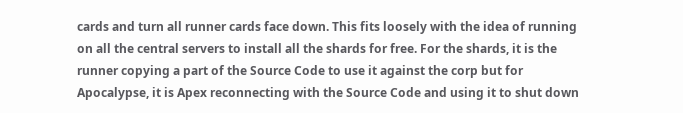cards and turn all runner cards face down. This fits loosely with the idea of running on all the central servers to install all the shards for free. For the shards, it is the runner copying a part of the Source Code to use it against the corp but for Apocalypse, it is Apex reconnecting with the Source Code and using it to shut down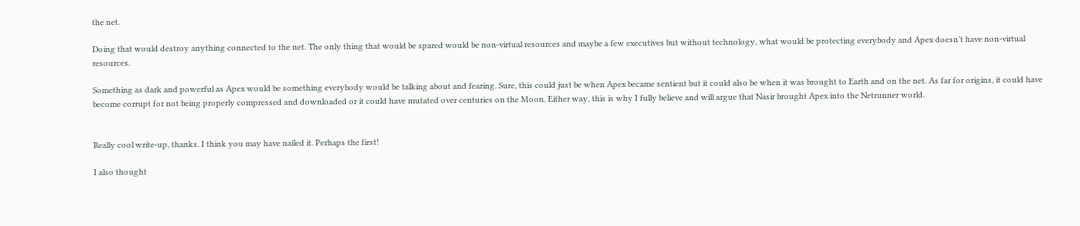the net.

Doing that would destroy anything connected to the net. The only thing that would be spared would be non-virtual resources and maybe a few executives but without technology, what would be protecting everybody and Apex doesn’t have non-virtual resources.

Something as dark and powerful as Apex would be something everybody would be talking about and fearing. Sure, this could just be when Apex became sentient but it could also be when it was brought to Earth and on the net. As far for origins, it could have become corrupt for not being properly compressed and downloaded or it could have mutated over centuries on the Moon. Either way, this is why I fully believe and will argue that Nasir brought Apex into the Netrunner world.


Really cool write-up, thanks. I think you may have nailed it. Perhaps the first!

I also thought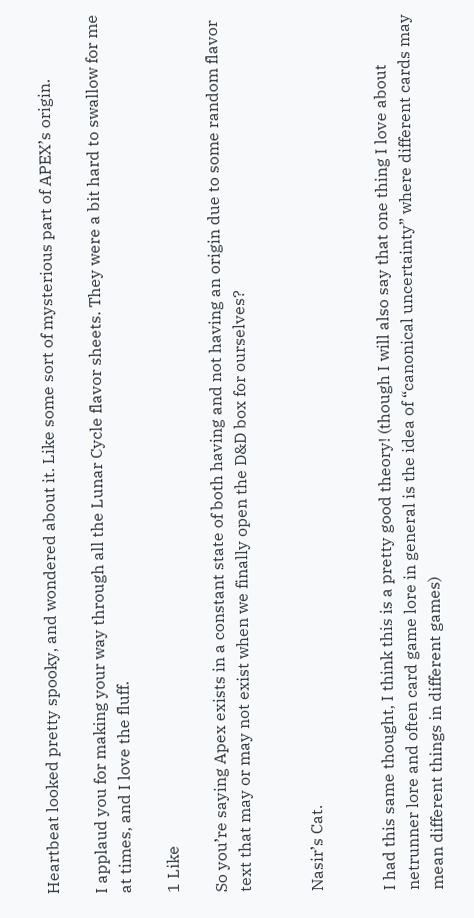Heartbeat looked pretty spooky, and wondered about it. Like some sort of mysterious part of APEX’s origin.

I applaud you for making your way through all the Lunar Cycle flavor sheets. They were a bit hard to swallow for me at times, and I love the fluff.

1 Like

So you’re saying Apex exists in a constant state of both having and not having an origin due to some random flavor text that may or may not exist when we finally open the D&D box for ourselves?


Nasir’s Cat.


I had this same thought, I think this is a pretty good theory! (though I will also say that one thing I love about netrunner lore and often card game lore in general is the idea of “canonical uncertainty” where different cards may mean different things in different games)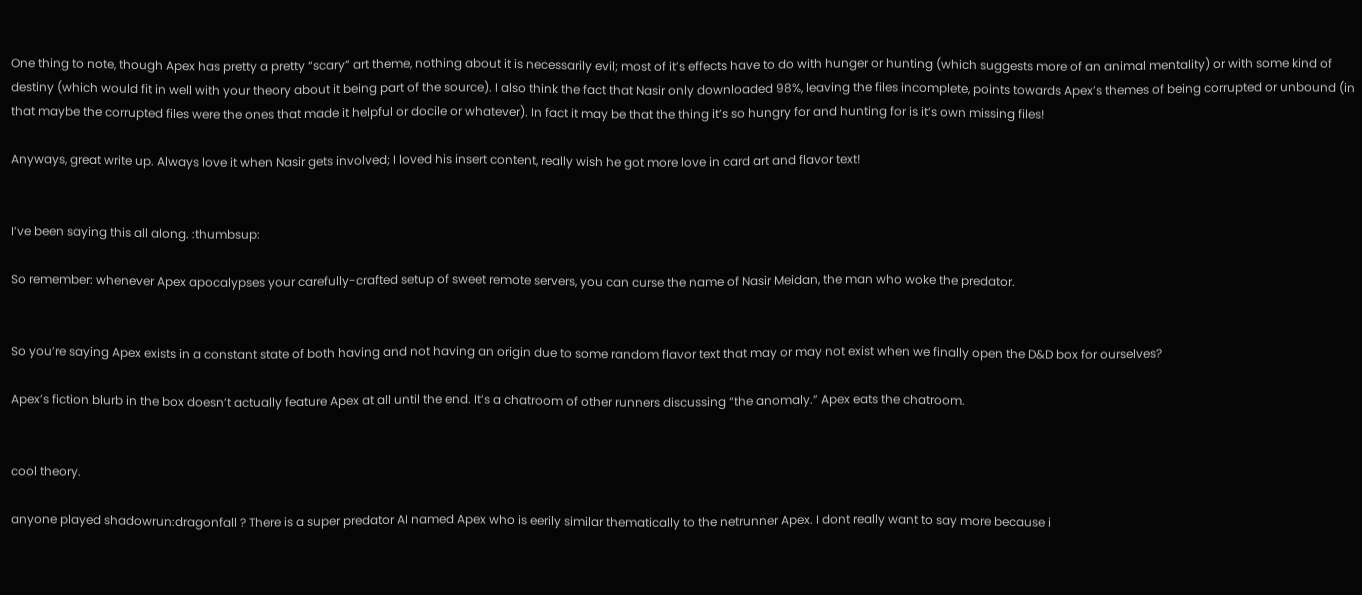One thing to note, though Apex has pretty a pretty “scary” art theme, nothing about it is necessarily evil; most of it’s effects have to do with hunger or hunting (which suggests more of an animal mentality) or with some kind of destiny (which would fit in well with your theory about it being part of the source). I also think the fact that Nasir only downloaded 98%, leaving the files incomplete, points towards Apex’s themes of being corrupted or unbound (in that maybe the corrupted files were the ones that made it helpful or docile or whatever). In fact it may be that the thing it’s so hungry for and hunting for is it’s own missing files!

Anyways, great write up. Always love it when Nasir gets involved; I loved his insert content, really wish he got more love in card art and flavor text!


I’ve been saying this all along. :thumbsup:

So remember: whenever Apex apocalypses your carefully-crafted setup of sweet remote servers, you can curse the name of Nasir Meidan, the man who woke the predator.


So you’re saying Apex exists in a constant state of both having and not having an origin due to some random flavor text that may or may not exist when we finally open the D&D box for ourselves?

Apex’s fiction blurb in the box doesn’t actually feature Apex at all until the end. It’s a chatroom of other runners discussing “the anomaly.” Apex eats the chatroom.


cool theory.

anyone played shadowrun:dragonfall ? There is a super predator AI named Apex who is eerily similar thematically to the netrunner Apex. I dont really want to say more because i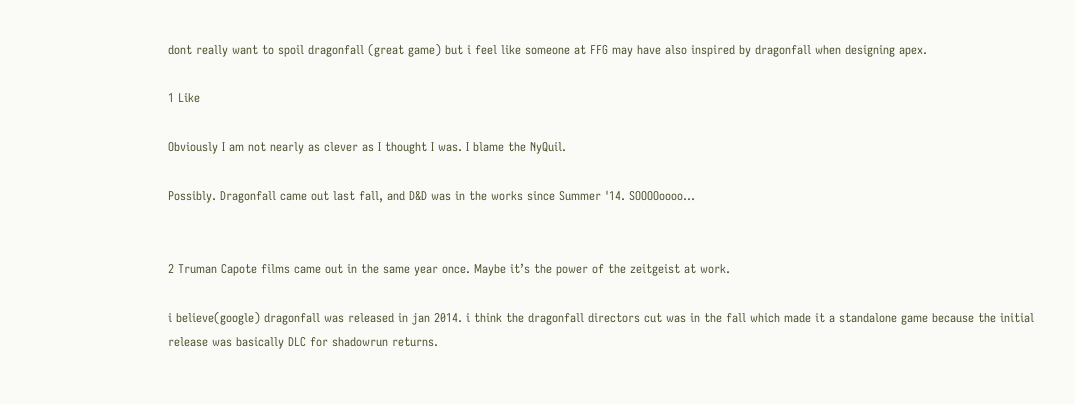dont really want to spoil dragonfall (great game) but i feel like someone at FFG may have also inspired by dragonfall when designing apex.

1 Like

Obviously I am not nearly as clever as I thought I was. I blame the NyQuil.

Possibly. Dragonfall came out last fall, and D&D was in the works since Summer '14. SOOOOoooo…


2 Truman Capote films came out in the same year once. Maybe it’s the power of the zeitgeist at work.

i believe(google) dragonfall was released in jan 2014. i think the dragonfall directors cut was in the fall which made it a standalone game because the initial release was basically DLC for shadowrun returns.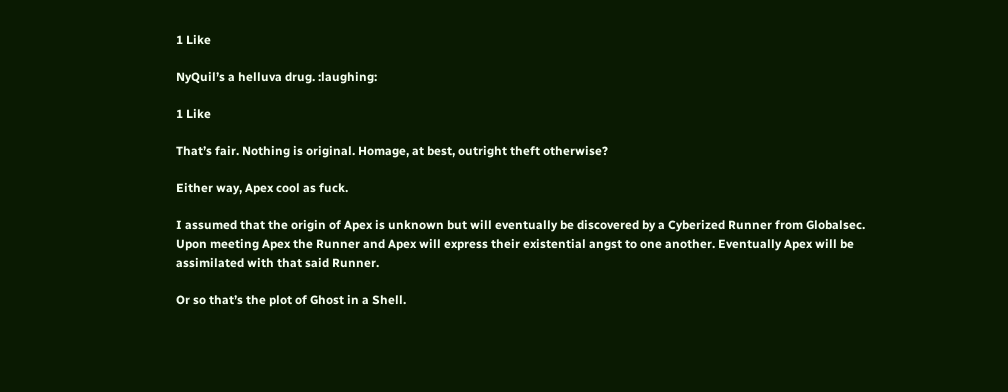1 Like

NyQuil’s a helluva drug. :laughing:

1 Like

That’s fair. Nothing is original. Homage, at best, outright theft otherwise?

Either way, Apex cool as fuck.

I assumed that the origin of Apex is unknown but will eventually be discovered by a Cyberized Runner from Globalsec. Upon meeting Apex the Runner and Apex will express their existential angst to one another. Eventually Apex will be assimilated with that said Runner.

Or so that’s the plot of Ghost in a Shell.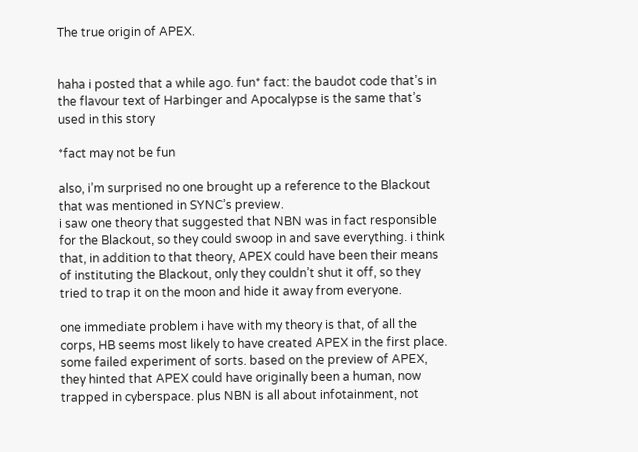The true origin of APEX.


haha i posted that a while ago. fun* fact: the baudot code that’s in the flavour text of Harbinger and Apocalypse is the same that’s used in this story

*fact may not be fun

also, i’m surprised no one brought up a reference to the Blackout that was mentioned in SYNC’s preview.
i saw one theory that suggested that NBN was in fact responsible for the Blackout, so they could swoop in and save everything. i think that, in addition to that theory, APEX could have been their means of instituting the Blackout, only they couldn’t shut it off, so they tried to trap it on the moon and hide it away from everyone.

one immediate problem i have with my theory is that, of all the corps, HB seems most likely to have created APEX in the first place. some failed experiment of sorts. based on the preview of APEX, they hinted that APEX could have originally been a human, now trapped in cyberspace. plus NBN is all about infotainment, not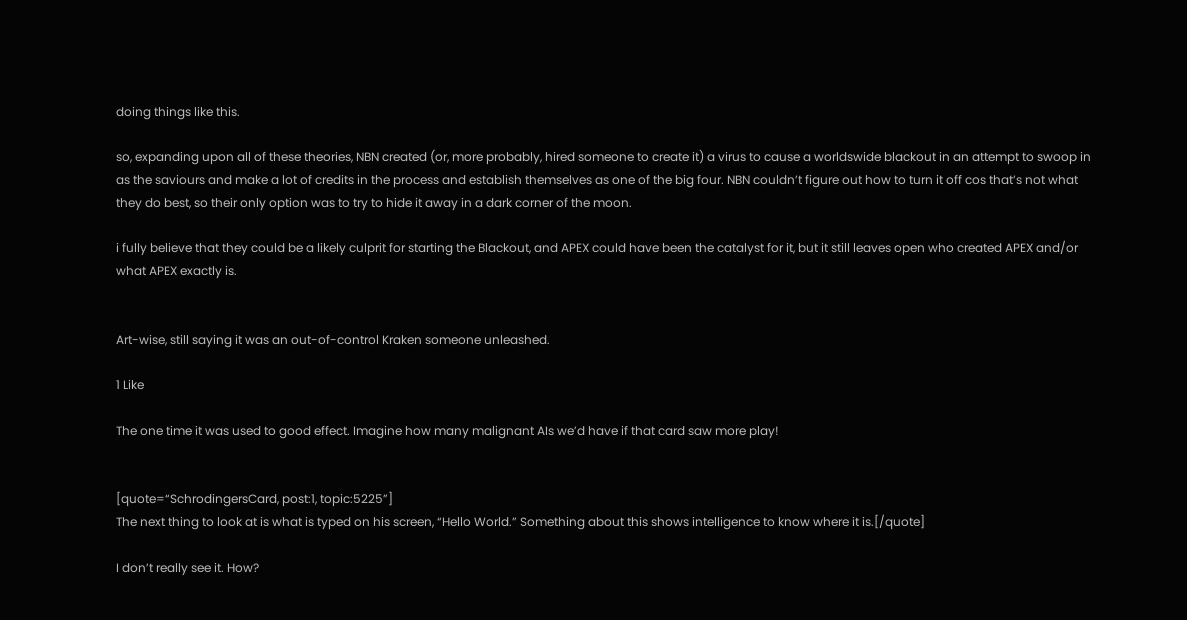doing things like this.

so, expanding upon all of these theories, NBN created (or, more probably, hired someone to create it) a virus to cause a worldswide blackout in an attempt to swoop in as the saviours and make a lot of credits in the process and establish themselves as one of the big four. NBN couldn’t figure out how to turn it off cos that’s not what they do best, so their only option was to try to hide it away in a dark corner of the moon.

i fully believe that they could be a likely culprit for starting the Blackout, and APEX could have been the catalyst for it, but it still leaves open who created APEX and/or what APEX exactly is.


Art-wise, still saying it was an out-of-control Kraken someone unleashed.

1 Like

The one time it was used to good effect. Imagine how many malignant AIs we’d have if that card saw more play!


[quote=“SchrodingersCard, post:1, topic:5225”]
The next thing to look at is what is typed on his screen, “Hello World.” Something about this shows intelligence to know where it is.[/quote]

I don’t really see it. How?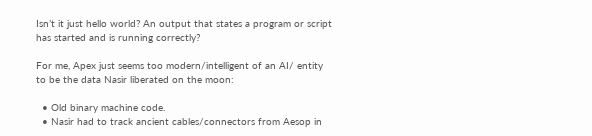Isn’t it just hello world? An output that states a program or script has started and is running correctly?

For me, Apex just seems too modern/intelligent of an AI/ entity to be the data Nasir liberated on the moon:

  • Old binary machine code.
  • Nasir had to track ancient cables/connectors from Aesop in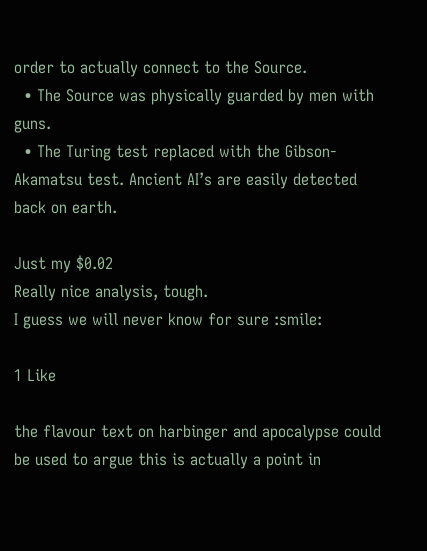order to actually connect to the Source.
  • The Source was physically guarded by men with guns.
  • The Turing test replaced with the Gibson-Akamatsu test. Ancient AI’s are easily detected back on earth.

Just my $0.02
Really nice analysis, tough.
I guess we will never know for sure :smile:

1 Like

the flavour text on harbinger and apocalypse could be used to argue this is actually a point in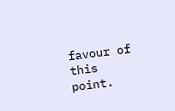favour of this point.